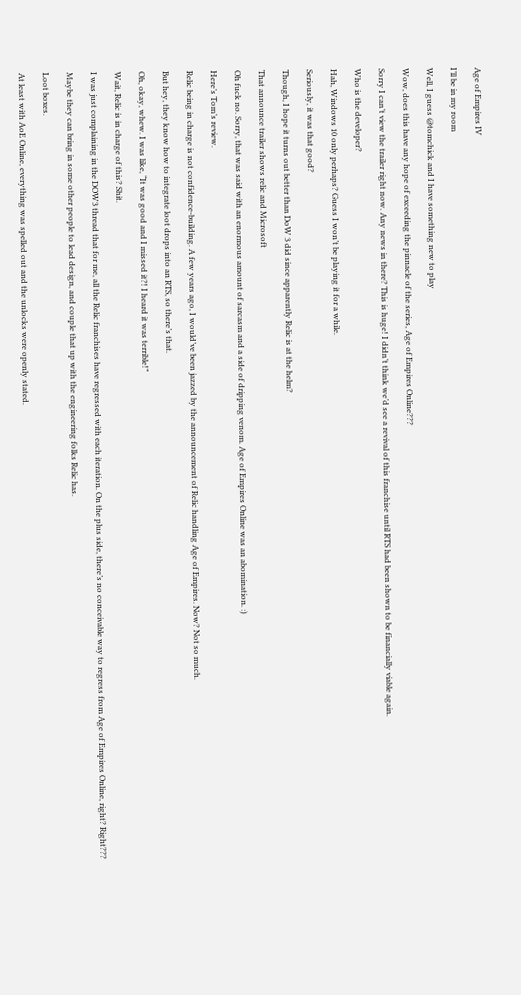Age of Empires IV

I’ll be in my room

Well, I guess @tomchick and I have something new to play

Wow, does this have any hope of exceeding the pinnacle of the series, Age of Empires Online???

Sorry I can’t view the trailer right now. Any news in there? This is huge! I didn’t think we’d see a revival of this franchise until RTS had been shown to be financially viable again.

Who is the developer?

Hah, Windows 10 only perhaps? Guess I won’t be playing it for a while.

Seriously, it was that good?

Though, I hope it turns out better than DoW 3 did since apparently Relic is at the helm?

That announce trailer shows relic and Microsoft

Oh fuck no. Sorry, that was said with an enormous amount of sarcasm and a side of dripping venom. Age of Empires Online was an abomination. :)

Here’s Tom’s review.

Relic being in charge is not confidence-building. A few years ago, I would’ve been jazzed by the announcement of Relic handling Age of Empires. Now? Not so much.

But hey, they know how to integrate loot drops into an RTS, so there’s that.

Oh, okay, whew. I was like, “It was good and I missed it?! I heard it was terrible!”

Wait, Relic is in charge of this? Shit.

I was just complaining in the DOW3 thread that for me, all the Relic franchises have regressed with each iteration. On the plus side, there’s no conceivable way to regress from Age of Empires Online, right? Right???

Maybe they can bring in some other people to lead design, and couple that up with the engineering folks Relic has.

Loot boxes.

At least with AoE Online, everything was spelled out and the unlocks were openly stated.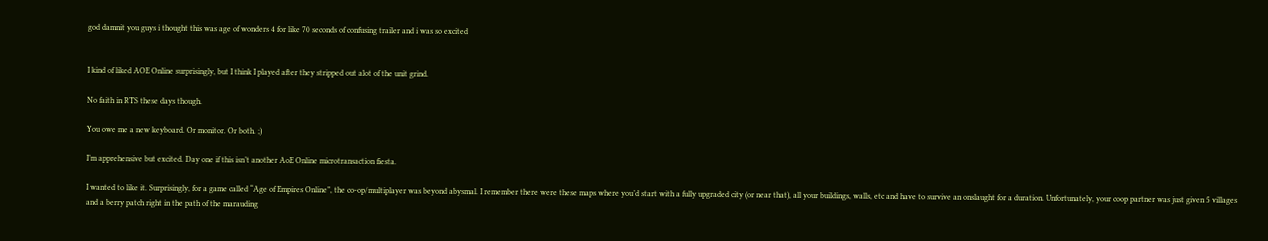god damnit you guys i thought this was age of wonders 4 for like 70 seconds of confusing trailer and i was so excited


I kind of liked AOE Online surprisingly, but I think I played after they stripped out alot of the unit grind.

No faith in RTS these days though.

You owe me a new keyboard. Or monitor. Or both. ;)

I’m apprehensive but excited. Day one if this isn’t another AoE Online microtransaction fiesta.

I wanted to like it. Surprisingly, for a game called “Age of Empires Online”, the co-op/multiplayer was beyond abysmal. I remember there were these maps where you’d start with a fully upgraded city (or near that), all your buildings, walls, etc and have to survive an onslaught for a duration. Unfortunately, your coop partner was just given 5 villages and a berry patch right in the path of the marauding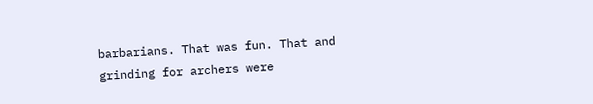barbarians. That was fun. That and grinding for archers were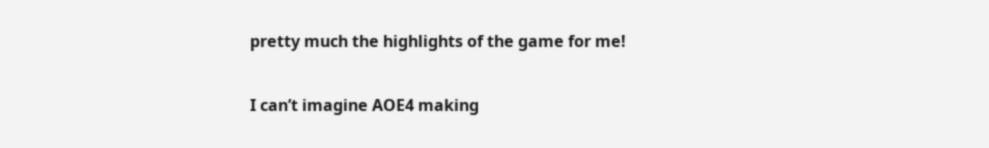pretty much the highlights of the game for me!

I can’t imagine AOE4 making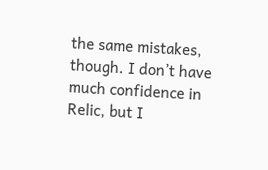the same mistakes, though. I don’t have much confidence in Relic, but I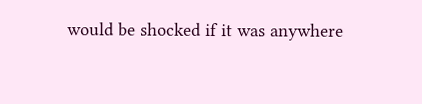would be shocked if it was anywhere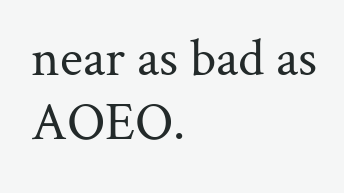near as bad as AOEO.